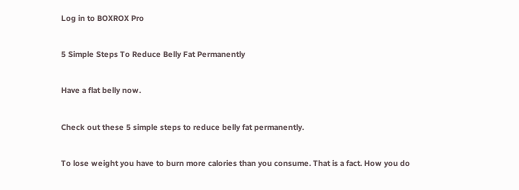Log in to BOXROX Pro

5 Simple Steps To Reduce Belly Fat Permanently

Have a flat belly now.

Check out these 5 simple steps to reduce belly fat permanently.

To lose weight you have to burn more calories than you consume. That is a fact. How you do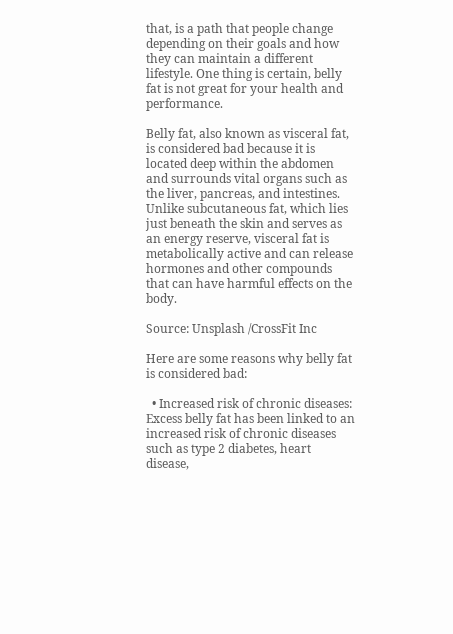that, is a path that people change depending on their goals and how they can maintain a different lifestyle. One thing is certain, belly fat is not great for your health and performance.

Belly fat, also known as visceral fat, is considered bad because it is located deep within the abdomen and surrounds vital organs such as the liver, pancreas, and intestines. Unlike subcutaneous fat, which lies just beneath the skin and serves as an energy reserve, visceral fat is metabolically active and can release hormones and other compounds that can have harmful effects on the body.

Source: Unsplash /CrossFit Inc

Here are some reasons why belly fat is considered bad:

  • Increased risk of chronic diseases: Excess belly fat has been linked to an increased risk of chronic diseases such as type 2 diabetes, heart disease,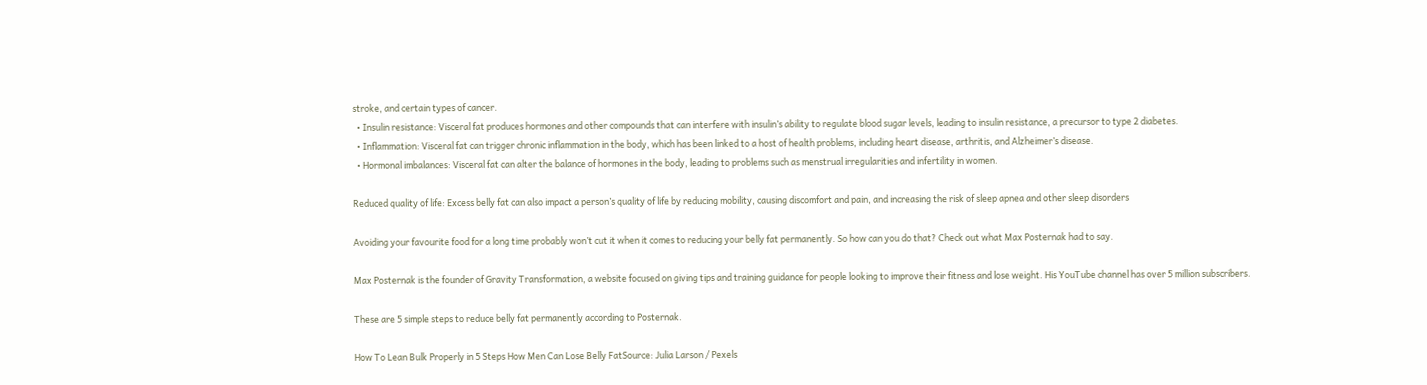stroke, and certain types of cancer.
  • Insulin resistance: Visceral fat produces hormones and other compounds that can interfere with insulin’s ability to regulate blood sugar levels, leading to insulin resistance, a precursor to type 2 diabetes.
  • Inflammation: Visceral fat can trigger chronic inflammation in the body, which has been linked to a host of health problems, including heart disease, arthritis, and Alzheimer’s disease.
  • Hormonal imbalances: Visceral fat can alter the balance of hormones in the body, leading to problems such as menstrual irregularities and infertility in women.

Reduced quality of life: Excess belly fat can also impact a person’s quality of life by reducing mobility, causing discomfort and pain, and increasing the risk of sleep apnea and other sleep disorders

Avoiding your favourite food for a long time probably won’t cut it when it comes to reducing your belly fat permanently. So how can you do that? Check out what Max Posternak had to say.

Max Posternak is the founder of Gravity Transformation, a website focused on giving tips and training guidance for people looking to improve their fitness and lose weight. His YouTube channel has over 5 million subscribers.

These are 5 simple steps to reduce belly fat permanently according to Posternak.

How To Lean Bulk Properly in 5 Steps How Men Can Lose Belly FatSource: Julia Larson / Pexels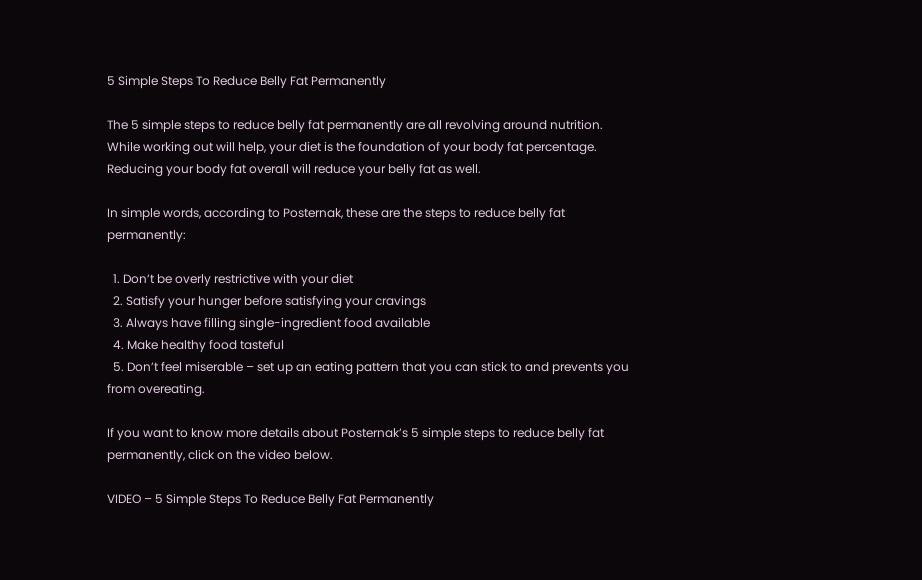5 Simple Steps To Reduce Belly Fat Permanently

The 5 simple steps to reduce belly fat permanently are all revolving around nutrition. While working out will help, your diet is the foundation of your body fat percentage. Reducing your body fat overall will reduce your belly fat as well.

In simple words, according to Posternak, these are the steps to reduce belly fat permanently:

  1. Don’t be overly restrictive with your diet
  2. Satisfy your hunger before satisfying your cravings
  3. Always have filling single-ingredient food available
  4. Make healthy food tasteful
  5. Don’t feel miserable – set up an eating pattern that you can stick to and prevents you from overeating.

If you want to know more details about Posternak’s 5 simple steps to reduce belly fat permanently, click on the video below.

VIDEO – 5 Simple Steps To Reduce Belly Fat Permanently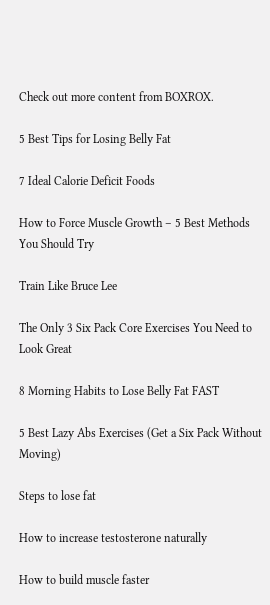Check out more content from BOXROX.

5 Best Tips for Losing Belly Fat

7 Ideal Calorie Deficit Foods

How to Force Muscle Growth – 5 Best Methods You Should Try

Train Like Bruce Lee

The Only 3 Six Pack Core Exercises You Need to Look Great

8 Morning Habits to Lose Belly Fat FAST

5 Best Lazy Abs Exercises (Get a Six Pack Without Moving)

Steps to lose fat

How to increase testosterone naturally

How to build muscle faster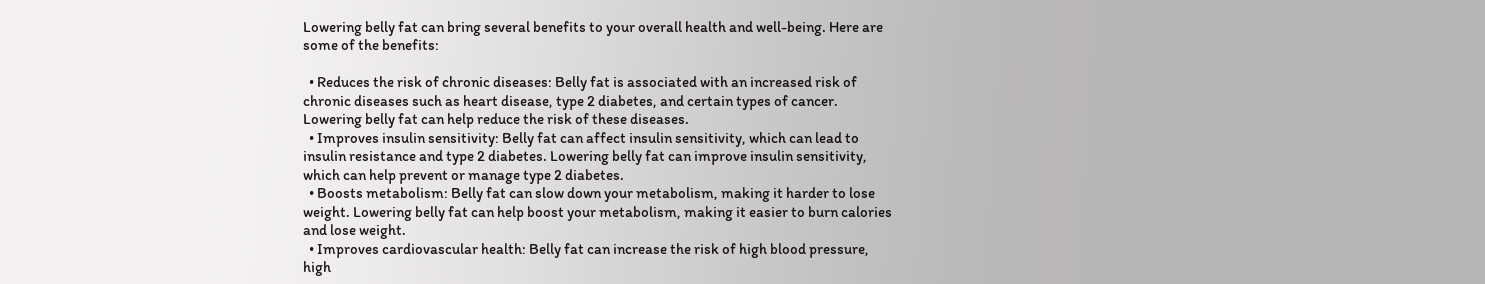Lowering belly fat can bring several benefits to your overall health and well-being. Here are some of the benefits:

  • Reduces the risk of chronic diseases: Belly fat is associated with an increased risk of chronic diseases such as heart disease, type 2 diabetes, and certain types of cancer. Lowering belly fat can help reduce the risk of these diseases.
  • Improves insulin sensitivity: Belly fat can affect insulin sensitivity, which can lead to insulin resistance and type 2 diabetes. Lowering belly fat can improve insulin sensitivity, which can help prevent or manage type 2 diabetes.
  • Boosts metabolism: Belly fat can slow down your metabolism, making it harder to lose weight. Lowering belly fat can help boost your metabolism, making it easier to burn calories and lose weight.
  • Improves cardiovascular health: Belly fat can increase the risk of high blood pressure, high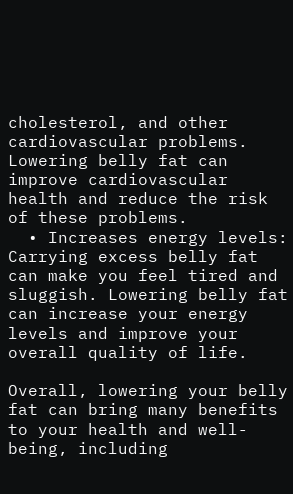cholesterol, and other cardiovascular problems. Lowering belly fat can improve cardiovascular health and reduce the risk of these problems.
  • Increases energy levels: Carrying excess belly fat can make you feel tired and sluggish. Lowering belly fat can increase your energy levels and improve your overall quality of life.

Overall, lowering your belly fat can bring many benefits to your health and well-being, including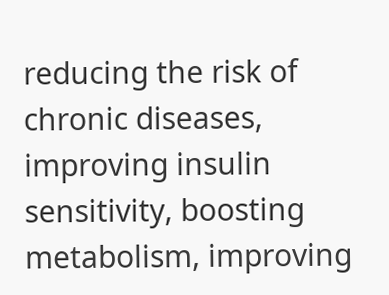reducing the risk of chronic diseases, improving insulin sensitivity, boosting metabolism, improving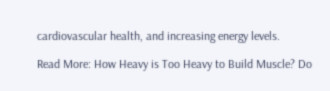cardiovascular health, and increasing energy levels.

Read More: How Heavy is Too Heavy to Build Muscle? Do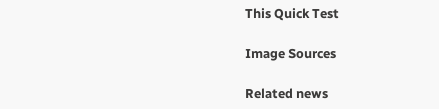This Quick Test

Image Sources

Related news